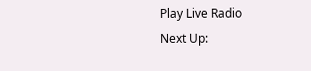Play Live Radio
Next Up: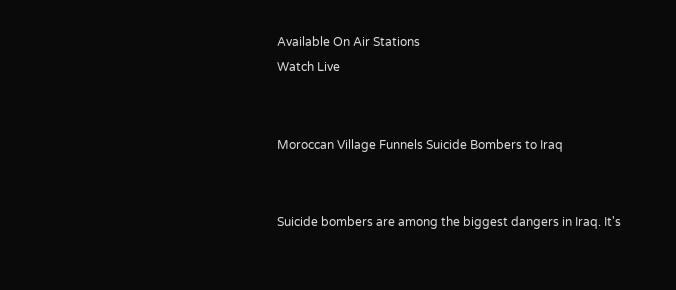Available On Air Stations
Watch Live


Moroccan Village Funnels Suicide Bombers to Iraq


Suicide bombers are among the biggest dangers in Iraq. It's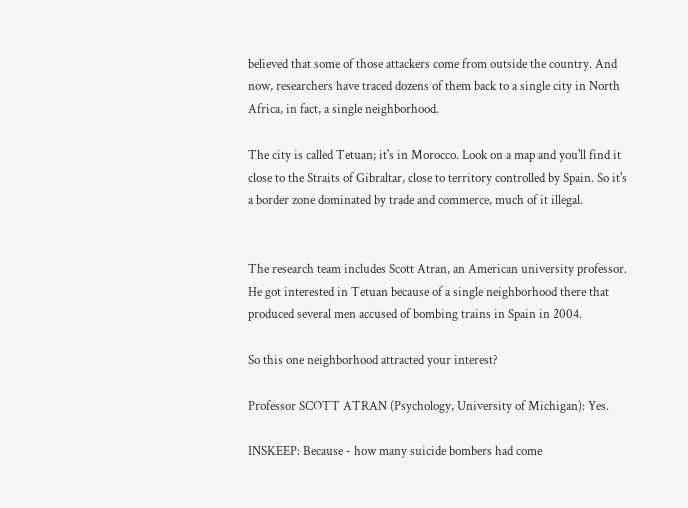believed that some of those attackers come from outside the country. And now, researchers have traced dozens of them back to a single city in North Africa, in fact, a single neighborhood.

The city is called Tetuan; it's in Morocco. Look on a map and you'll find it close to the Straits of Gibraltar, close to territory controlled by Spain. So it's a border zone dominated by trade and commerce, much of it illegal.


The research team includes Scott Atran, an American university professor. He got interested in Tetuan because of a single neighborhood there that produced several men accused of bombing trains in Spain in 2004.

So this one neighborhood attracted your interest?

Professor SCOTT ATRAN (Psychology, University of Michigan): Yes.

INSKEEP: Because - how many suicide bombers had come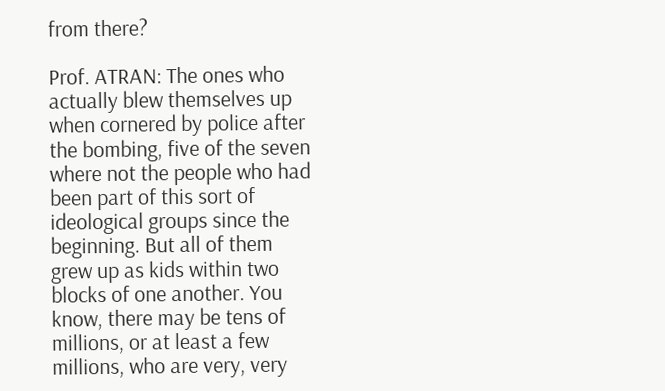from there?

Prof. ATRAN: The ones who actually blew themselves up when cornered by police after the bombing, five of the seven where not the people who had been part of this sort of ideological groups since the beginning. But all of them grew up as kids within two blocks of one another. You know, there may be tens of millions, or at least a few millions, who are very, very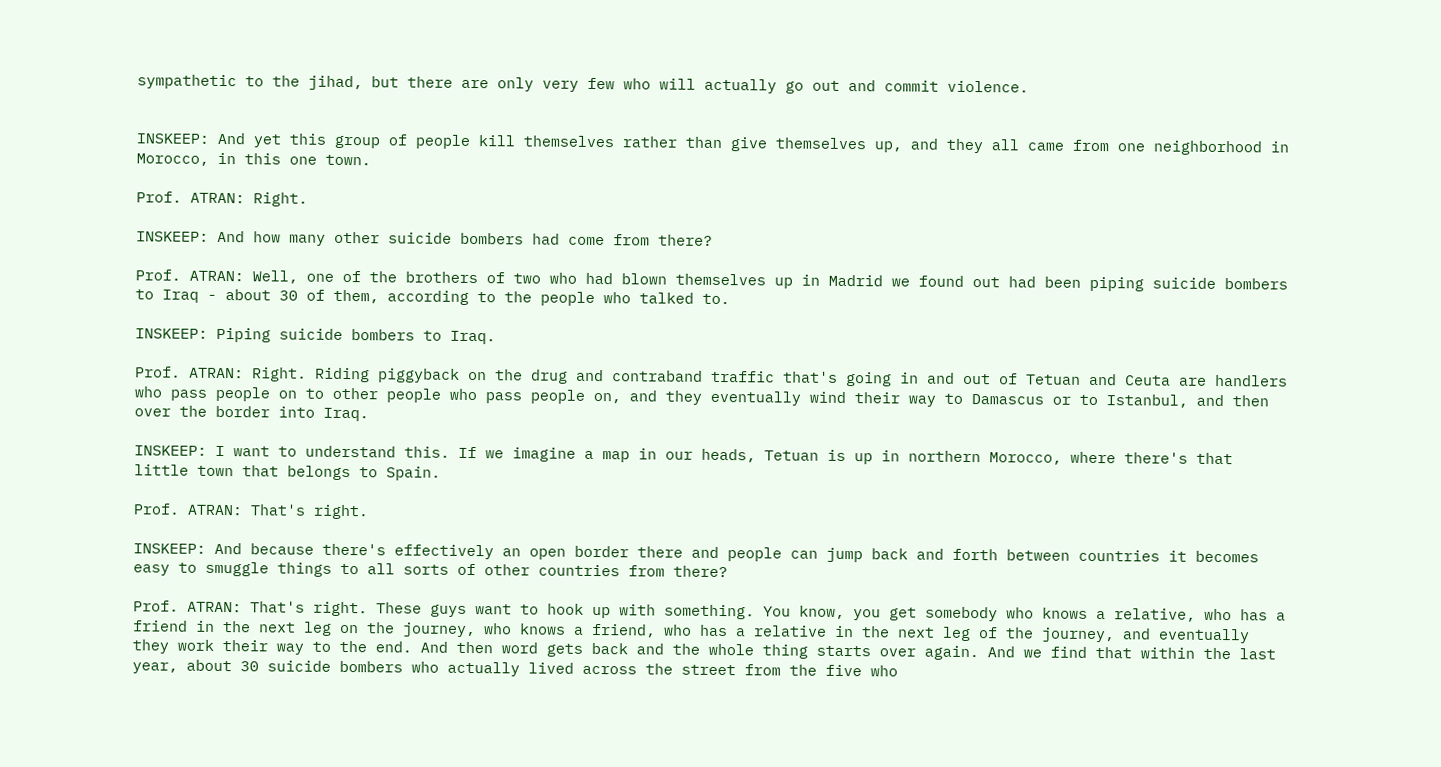sympathetic to the jihad, but there are only very few who will actually go out and commit violence.


INSKEEP: And yet this group of people kill themselves rather than give themselves up, and they all came from one neighborhood in Morocco, in this one town.

Prof. ATRAN: Right.

INSKEEP: And how many other suicide bombers had come from there?

Prof. ATRAN: Well, one of the brothers of two who had blown themselves up in Madrid we found out had been piping suicide bombers to Iraq - about 30 of them, according to the people who talked to.

INSKEEP: Piping suicide bombers to Iraq.

Prof. ATRAN: Right. Riding piggyback on the drug and contraband traffic that's going in and out of Tetuan and Ceuta are handlers who pass people on to other people who pass people on, and they eventually wind their way to Damascus or to Istanbul, and then over the border into Iraq.

INSKEEP: I want to understand this. If we imagine a map in our heads, Tetuan is up in northern Morocco, where there's that little town that belongs to Spain.

Prof. ATRAN: That's right.

INSKEEP: And because there's effectively an open border there and people can jump back and forth between countries it becomes easy to smuggle things to all sorts of other countries from there?

Prof. ATRAN: That's right. These guys want to hook up with something. You know, you get somebody who knows a relative, who has a friend in the next leg on the journey, who knows a friend, who has a relative in the next leg of the journey, and eventually they work their way to the end. And then word gets back and the whole thing starts over again. And we find that within the last year, about 30 suicide bombers who actually lived across the street from the five who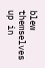blew themselves up in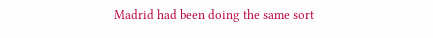Madrid had been doing the same sort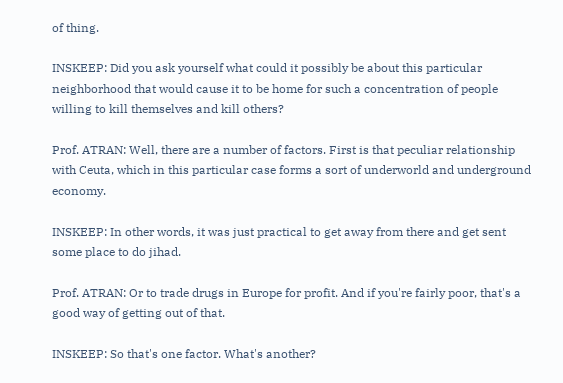of thing.

INSKEEP: Did you ask yourself what could it possibly be about this particular neighborhood that would cause it to be home for such a concentration of people willing to kill themselves and kill others?

Prof. ATRAN: Well, there are a number of factors. First is that peculiar relationship with Ceuta, which in this particular case forms a sort of underworld and underground economy.

INSKEEP: In other words, it was just practical to get away from there and get sent some place to do jihad.

Prof. ATRAN: Or to trade drugs in Europe for profit. And if you're fairly poor, that's a good way of getting out of that.

INSKEEP: So that's one factor. What's another?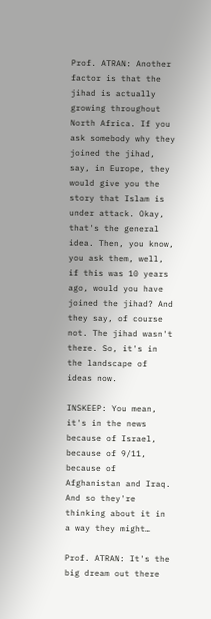Prof. ATRAN: Another factor is that the jihad is actually growing throughout North Africa. If you ask somebody why they joined the jihad, say, in Europe, they would give you the story that Islam is under attack. Okay, that's the general idea. Then, you know, you ask them, well, if this was 10 years ago, would you have joined the jihad? And they say, of course not. The jihad wasn't there. So, it's in the landscape of ideas now.

INSKEEP: You mean, it's in the news because of Israel, because of 9/11, because of Afghanistan and Iraq. And so they're thinking about it in a way they might…

Prof. ATRAN: It's the big dream out there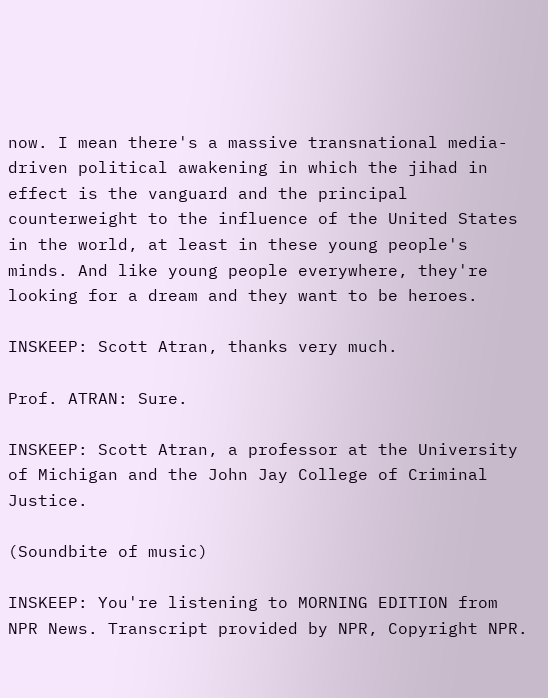now. I mean there's a massive transnational media-driven political awakening in which the jihad in effect is the vanguard and the principal counterweight to the influence of the United States in the world, at least in these young people's minds. And like young people everywhere, they're looking for a dream and they want to be heroes.

INSKEEP: Scott Atran, thanks very much.

Prof. ATRAN: Sure.

INSKEEP: Scott Atran, a professor at the University of Michigan and the John Jay College of Criminal Justice.

(Soundbite of music)

INSKEEP: You're listening to MORNING EDITION from NPR News. Transcript provided by NPR, Copyright NPR.